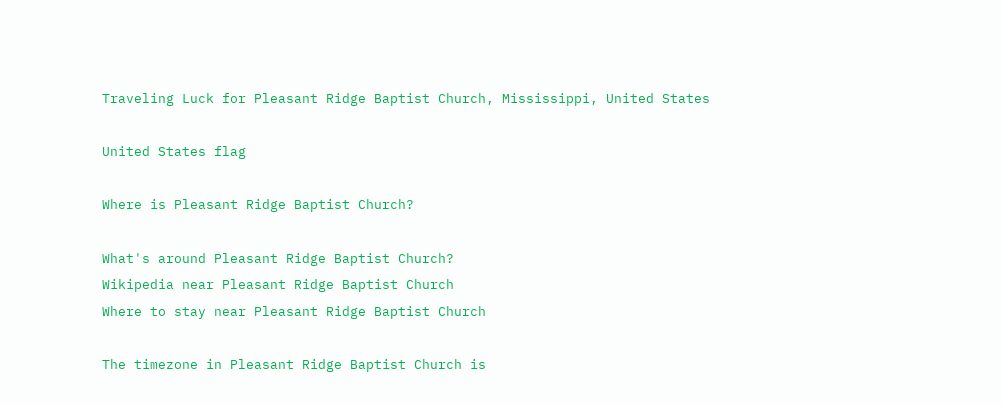Traveling Luck for Pleasant Ridge Baptist Church, Mississippi, United States

United States flag

Where is Pleasant Ridge Baptist Church?

What's around Pleasant Ridge Baptist Church?
Wikipedia near Pleasant Ridge Baptist Church
Where to stay near Pleasant Ridge Baptist Church

The timezone in Pleasant Ridge Baptist Church is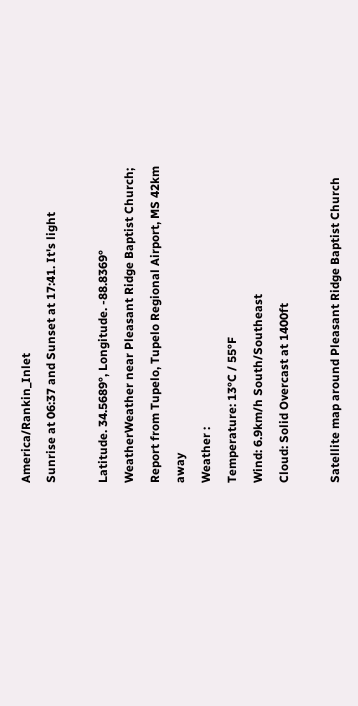America/Rankin_Inlet
Sunrise at 06:37 and Sunset at 17:41. It's light

Latitude. 34.5689°, Longitude. -88.8369°
WeatherWeather near Pleasant Ridge Baptist Church; Report from Tupelo, Tupelo Regional Airport, MS 42km away
Weather :
Temperature: 13°C / 55°F
Wind: 6.9km/h South/Southeast
Cloud: Solid Overcast at 1400ft

Satellite map around Pleasant Ridge Baptist Church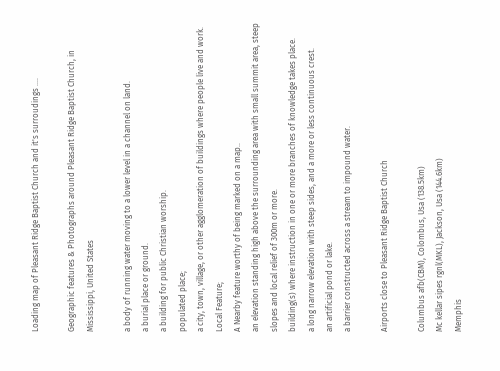Loading map of Pleasant Ridge Baptist Church and it's surroudings ....

Geographic features & Photographs around Pleasant Ridge Baptist Church, in Mississippi, United States

a body of running water moving to a lower level in a channel on land.
a burial place or ground.
a building for public Christian worship.
populated place;
a city, town, village, or other agglomeration of buildings where people live and work.
Local Feature;
A Nearby feature worthy of being marked on a map..
an elevation standing high above the surrounding area with small summit area, steep slopes and local relief of 300m or more.
building(s) where instruction in one or more branches of knowledge takes place.
a long narrow elevation with steep sides, and a more or less continuous crest.
an artificial pond or lake.
a barrier constructed across a stream to impound water.

Airports close to Pleasant Ridge Baptist Church

Columbus afb(CBM), Colombus, Usa (138.5km)
Mc kellar sipes rgnl(MKL), Jackson, Usa (144.6km)
Memphis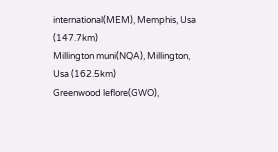international(MEM), Memphis, Usa (147.7km)
Millington muni(NQA), Millington, Usa (162.5km)
Greenwood leflore(GWO),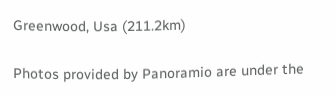Greenwood, Usa (211.2km)

Photos provided by Panoramio are under the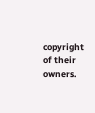copyright of their owners.